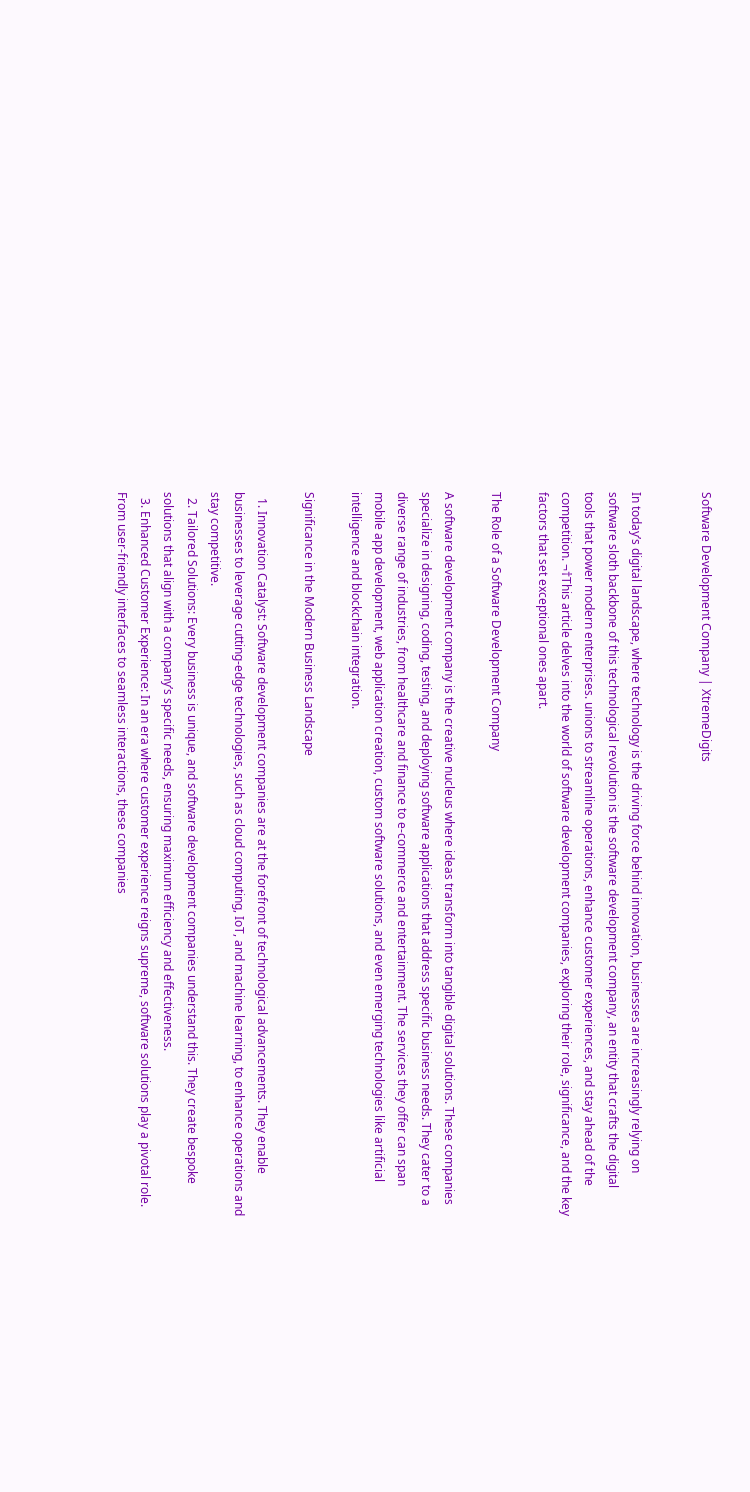Software Development Company | XtremeDigits


In today’s digital landscape, where technology is the driving force behind innovation, businesses are increasingly relying on software sloth backbone of this technological revolution is the software development company, an entity that crafts the digital tools that power modern enterprises. unions to streamline operations, enhance customer experiences, and stay ahead of the competition. ¬†This article delves into the world of software development companies, exploring their role, significance, and the key factors that set exceptional ones apart.

The Role of a Software Development Company

A software development company is the creative nucleus where ideas transform into tangible digital solutions. These companies specialize in designing, coding, testing, and deploying software applications that address specific business needs. They cater to a diverse range of industries, from healthcare and finance to e-commerce and entertainment. The services they offer can span mobile app development, web application creation, custom software solutions, and even emerging technologies like artificial intelligence and blockchain integration.

Significance in the Modern Business Landscape

  1. Innovation Catalyst: Software development companies are at the forefront of technological advancements. They enable businesses to leverage cutting-edge technologies, such as cloud computing, IoT, and machine learning, to enhance operations and stay competitive.
  2. Tailored Solutions: Every business is unique, and software development companies understand this. They create bespoke solutions that align with a company’s specific needs, ensuring maximum efficiency and effectiveness.
  3. Enhanced Customer Experience: In an era where customer experience reigns supreme, software solutions play a pivotal role. From user-friendly interfaces to seamless interactions, these companies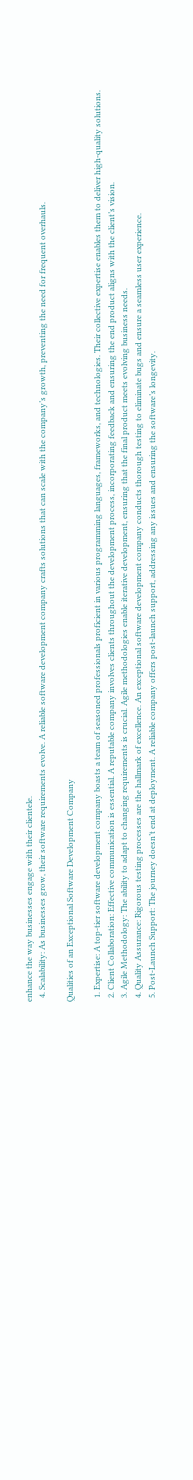enhance the way businesses engage with their clientele.
  4. Scalability: As businesses grow, their software requirements evolve. A reliable software development company crafts solutions that can scale with the company’s growth, preventing the need for frequent overhauls.

Qualities of an Exceptional Software Development Company

  1. Expertise: A top-tier software development company boasts a team of seasoned professionals proficient in various programming languages, frameworks, and technologies. Their collective expertise enables them to deliver high-quality solutions.
  2. Client Collaboration: Effective communication is essential. A reputable company involves clients throughout the development process, incorporating feedback and ensuring the end product aligns with the client’s vision.
  3. Agile Methodology: The ability to adapt to changing requirements is crucial. Agile methodologies enable iterative development, ensuring that the final product meets evolving business needs.
  4. Quality Assurance: Rigorous testing processes are the hallmark of excellence. An exceptional software development company conducts thorough testing to eliminate bugs and ensure a seamless user experience.
  5. Post-Launch Support: The journey doesn’t end at deployment. A reliable company offers post-launch support, addressing any issues and ensuring the software’s longevity.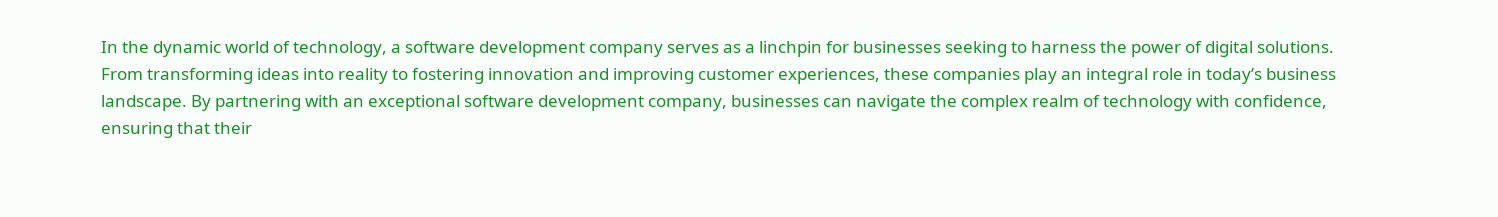In the dynamic world of technology, a software development company serves as a linchpin for businesses seeking to harness the power of digital solutions. From transforming ideas into reality to fostering innovation and improving customer experiences, these companies play an integral role in today’s business landscape. By partnering with an exceptional software development company, businesses can navigate the complex realm of technology with confidence, ensuring that their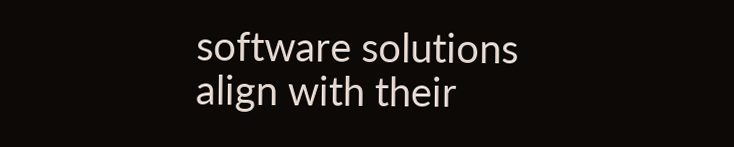software solutions align with their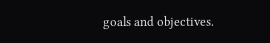goals and objectives.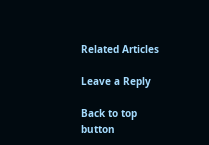Related Articles

Leave a Reply

Back to top button